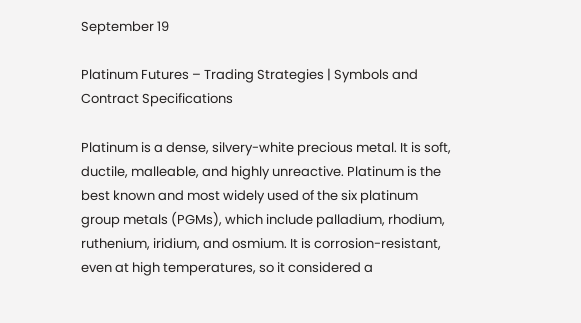September 19

Platinum Futures – Trading Strategies | Symbols and Contract Specifications

Platinum is a dense, silvery-white precious metal. It is soft, ductile, malleable, and highly unreactive. Platinum is the best known and most widely used of the six platinum group metals (PGMs), which include palladium, rhodium, ruthenium, iridium, and osmium. It is corrosion-resistant, even at high temperatures, so it considered a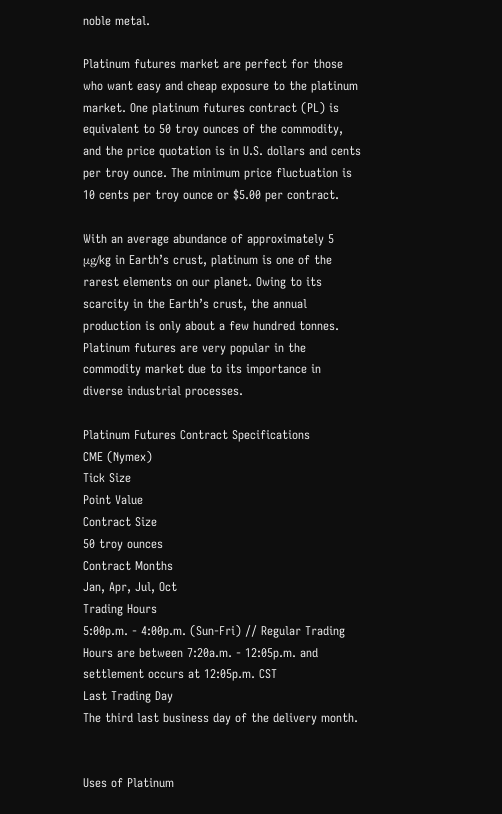noble metal.

Platinum futures market are perfect for those who want easy and cheap exposure to the platinum market. One platinum futures contract (PL) is equivalent to 50 troy ounces of the commodity, and the price quotation is in U.S. dollars and cents per troy ounce. The minimum price fluctuation is 10 cents per troy ounce or $5.00 per contract.

With an average abundance of approximately 5 μg/kg in Earth’s crust, platinum is one of the rarest elements on our planet. Owing to its scarcity in the Earth’s crust, the annual production is only about a few hundred tonnes. Platinum futures are very popular in the commodity market due to its importance in diverse industrial processes.

Platinum Futures Contract Specifications
CME (Nymex)
Tick Size
Point Value
Contract Size
50 troy ounces
Contract Months
Jan, Apr, Jul, Oct
Trading Hours
5:00p.m. - 4:00p.m. (Sun-Fri) // Regular Trading Hours are between 7:20a.m. - 12:05p.m. and settlement occurs at 12:05p.m. CST
Last Trading Day
The third last business day of the delivery month.


Uses of Platinum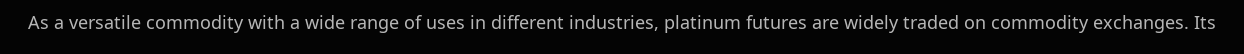As a versatile commodity with a wide range of uses in different industries, platinum futures are widely traded on commodity exchanges. Its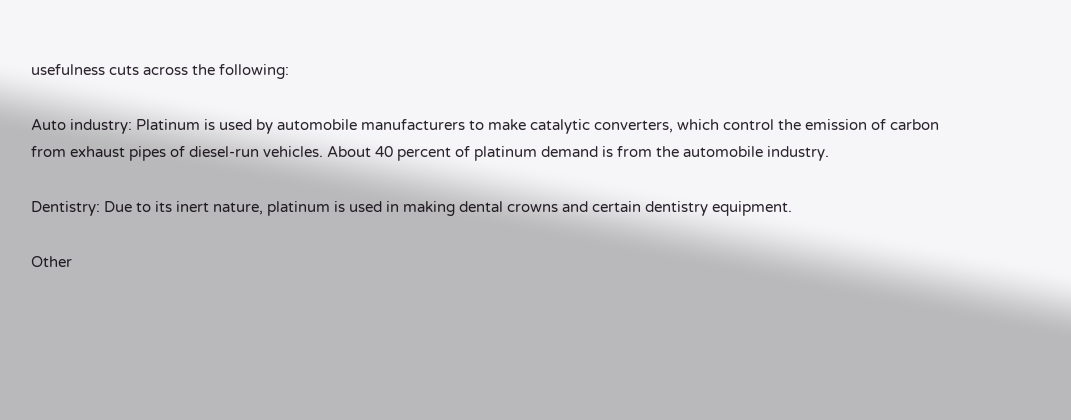usefulness cuts across the following:

Auto industry: Platinum is used by automobile manufacturers to make catalytic converters, which control the emission of carbon from exhaust pipes of diesel-run vehicles. About 40 percent of platinum demand is from the automobile industry.

Dentistry: Due to its inert nature, platinum is used in making dental crowns and certain dentistry equipment.

Other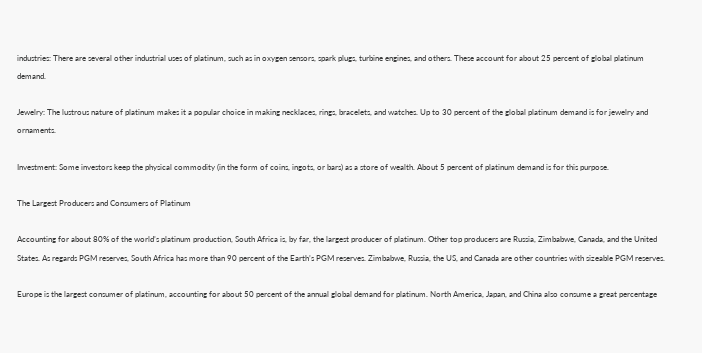industries: There are several other industrial uses of platinum, such as in oxygen sensors, spark plugs, turbine engines, and others. These account for about 25 percent of global platinum demand.

Jewelry: The lustrous nature of platinum makes it a popular choice in making necklaces, rings, bracelets, and watches. Up to 30 percent of the global platinum demand is for jewelry and ornaments.

Investment: Some investors keep the physical commodity (in the form of coins, ingots, or bars) as a store of wealth. About 5 percent of platinum demand is for this purpose.

The Largest Producers and Consumers of Platinum

Accounting for about 80% of the world’s platinum production, South Africa is, by far, the largest producer of platinum. Other top producers are Russia, Zimbabwe, Canada, and the United States. As regards PGM reserves, South Africa has more than 90 percent of the Earth’s PGM reserves. Zimbabwe, Russia, the US, and Canada are other countries with sizeable PGM reserves.

Europe is the largest consumer of platinum, accounting for about 50 percent of the annual global demand for platinum. North America, Japan, and China also consume a great percentage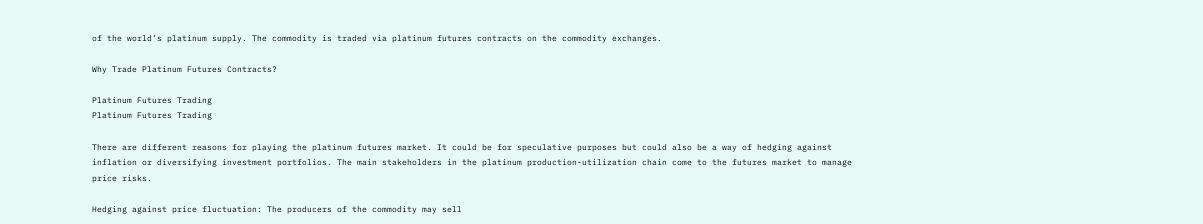of the world’s platinum supply. The commodity is traded via platinum futures contracts on the commodity exchanges.

Why Trade Platinum Futures Contracts?

Platinum Futures Trading
Platinum Futures Trading

There are different reasons for playing the platinum futures market. It could be for speculative purposes but could also be a way of hedging against inflation or diversifying investment portfolios. The main stakeholders in the platinum production-utilization chain come to the futures market to manage price risks.

Hedging against price fluctuation: The producers of the commodity may sell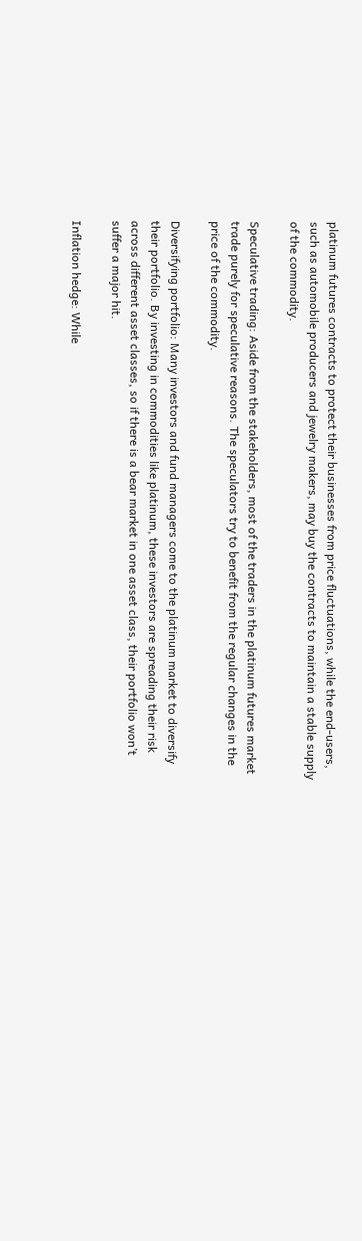platinum futures contracts to protect their businesses from price fluctuations, while the end-users, such as automobile producers and jewelry makers, may buy the contracts to maintain a stable supply of the commodity.

Speculative trading: Aside from the stakeholders, most of the traders in the platinum futures market trade purely for speculative reasons. The speculators try to benefit from the regular changes in the price of the commodity.

Diversifying portfolio: Many investors and fund managers come to the platinum market to diversify their portfolio. By investing in commodities like platinum, these investors are spreading their risk across different asset classes, so if there is a bear market in one asset class, their portfolio won’t suffer a major hit.

Inflation hedge: While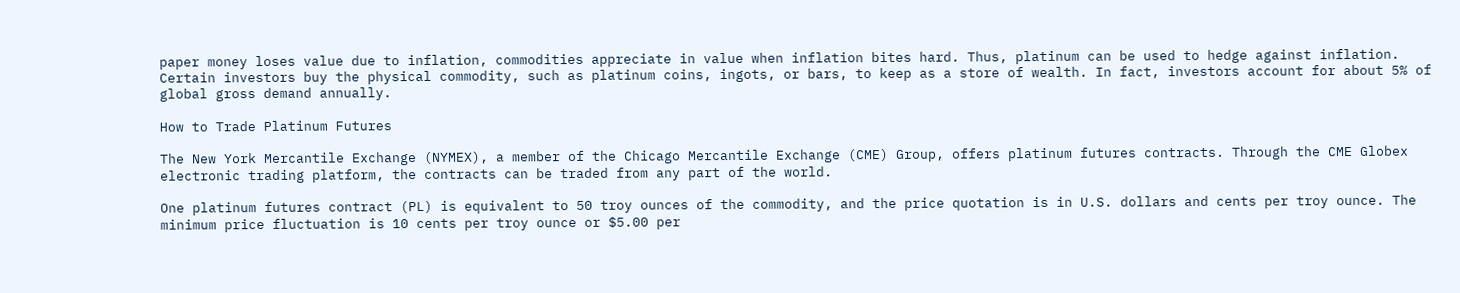paper money loses value due to inflation, commodities appreciate in value when inflation bites hard. Thus, platinum can be used to hedge against inflation. Certain investors buy the physical commodity, such as platinum coins, ingots, or bars, to keep as a store of wealth. In fact, investors account for about 5% of global gross demand annually.

How to Trade Platinum Futures

The New York Mercantile Exchange (NYMEX), a member of the Chicago Mercantile Exchange (CME) Group, offers platinum futures contracts. Through the CME Globex electronic trading platform, the contracts can be traded from any part of the world.

One platinum futures contract (PL) is equivalent to 50 troy ounces of the commodity, and the price quotation is in U.S. dollars and cents per troy ounce. The minimum price fluctuation is 10 cents per troy ounce or $5.00 per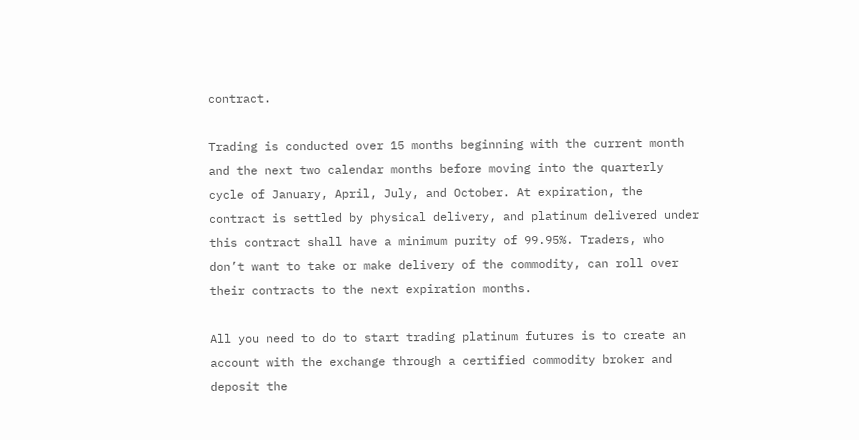contract.

Trading is conducted over 15 months beginning with the current month and the next two calendar months before moving into the quarterly cycle of January, April, July, and October. At expiration, the contract is settled by physical delivery, and platinum delivered under this contract shall have a minimum purity of 99.95%. Traders, who don’t want to take or make delivery of the commodity, can roll over their contracts to the next expiration months.

All you need to do to start trading platinum futures is to create an account with the exchange through a certified commodity broker and deposit the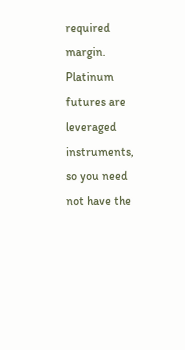required margin. Platinum futures are leveraged instruments, so you need not have the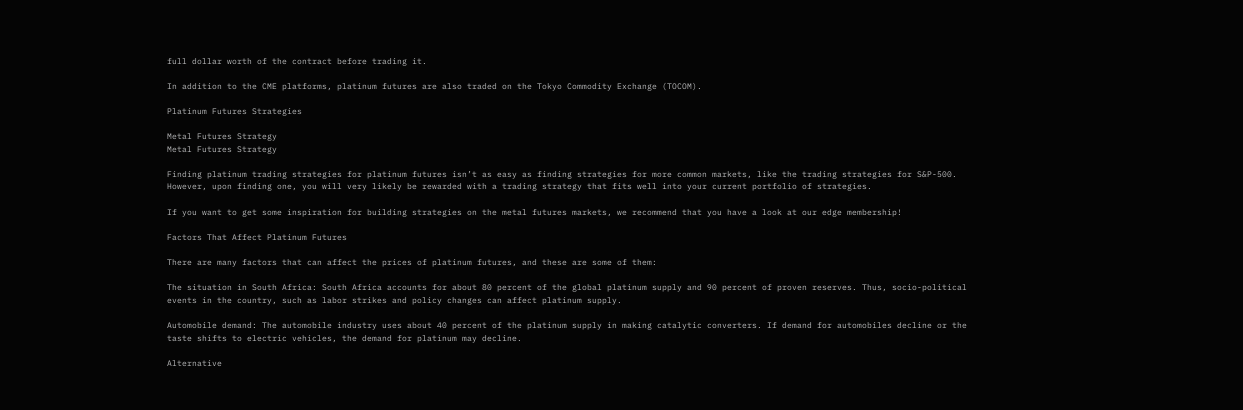full dollar worth of the contract before trading it.

In addition to the CME platforms, platinum futures are also traded on the Tokyo Commodity Exchange (TOCOM).

Platinum Futures Strategies

Metal Futures Strategy
Metal Futures Strategy

Finding platinum trading strategies for platinum futures isn’t as easy as finding strategies for more common markets, like the trading strategies for S&P-500. However, upon finding one, you will very likely be rewarded with a trading strategy that fits well into your current portfolio of strategies.

If you want to get some inspiration for building strategies on the metal futures markets, we recommend that you have a look at our edge membership!

Factors That Affect Platinum Futures

There are many factors that can affect the prices of platinum futures, and these are some of them:

The situation in South Africa: South Africa accounts for about 80 percent of the global platinum supply and 90 percent of proven reserves. Thus, socio-political events in the country, such as labor strikes and policy changes can affect platinum supply.

Automobile demand: The automobile industry uses about 40 percent of the platinum supply in making catalytic converters. If demand for automobiles decline or the taste shifts to electric vehicles, the demand for platinum may decline.

Alternative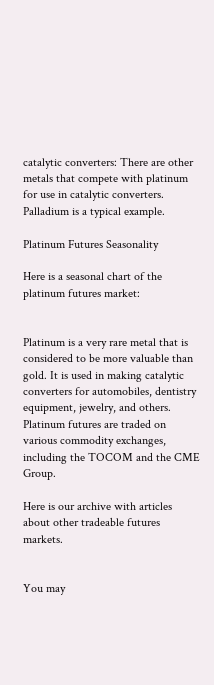catalytic converters: There are other metals that compete with platinum for use in catalytic converters. Palladium is a typical example.

Platinum Futures Seasonality

Here is a seasonal chart of the platinum futures market:


Platinum is a very rare metal that is considered to be more valuable than gold. It is used in making catalytic converters for automobiles, dentistry equipment, jewelry, and others. Platinum futures are traded on various commodity exchanges, including the TOCOM and the CME Group.

Here is our archive with articles about other tradeable futures markets.


You may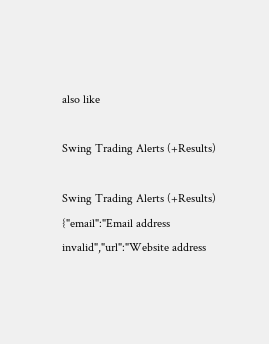also like

Swing Trading Alerts (+Results)

Swing Trading Alerts (+Results)
{"email":"Email address invalid","url":"Website address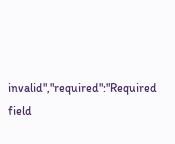invalid","required":"Required field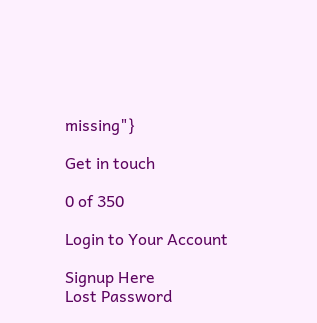missing"}

Get in touch

0 of 350

Login to Your Account

Signup Here
Lost Password